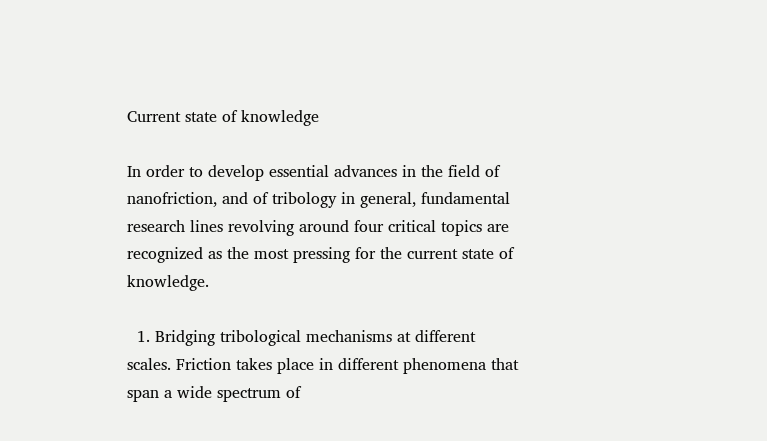Current state of knowledge

In order to develop essential advances in the field of nanofriction, and of tribology in general, fundamental research lines revolving around four critical topics are recognized as the most pressing for the current state of knowledge.

  1. Bridging tribological mechanisms at different scales. Friction takes place in different phenomena that span a wide spectrum of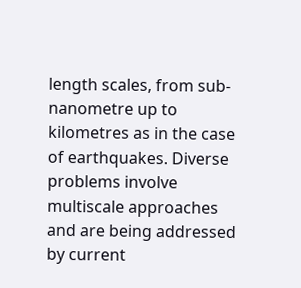length scales, from sub-nanometre up to kilometres as in the case of earthquakes. Diverse problems involve multiscale approaches and are being addressed by current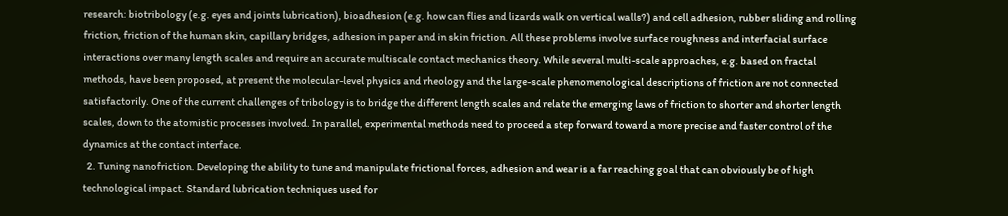research: biotribology (e.g. eyes and joints lubrication), bioadhesion (e.g. how can flies and lizards walk on vertical walls?) and cell adhesion, rubber sliding and rolling friction, friction of the human skin, capillary bridges, adhesion in paper and in skin friction. All these problems involve surface roughness and interfacial surface interactions over many length scales and require an accurate multiscale contact mechanics theory. While several multi-scale approaches, e.g. based on fractal methods, have been proposed, at present the molecular-level physics and rheology and the large-scale phenomenological descriptions of friction are not connected satisfactorily. One of the current challenges of tribology is to bridge the different length scales and relate the emerging laws of friction to shorter and shorter length scales, down to the atomistic processes involved. In parallel, experimental methods need to proceed a step forward toward a more precise and faster control of the dynamics at the contact interface.
  2. Tuning nanofriction. Developing the ability to tune and manipulate frictional forces, adhesion and wear is a far reaching goal that can obviously be of high technological impact. Standard lubrication techniques used for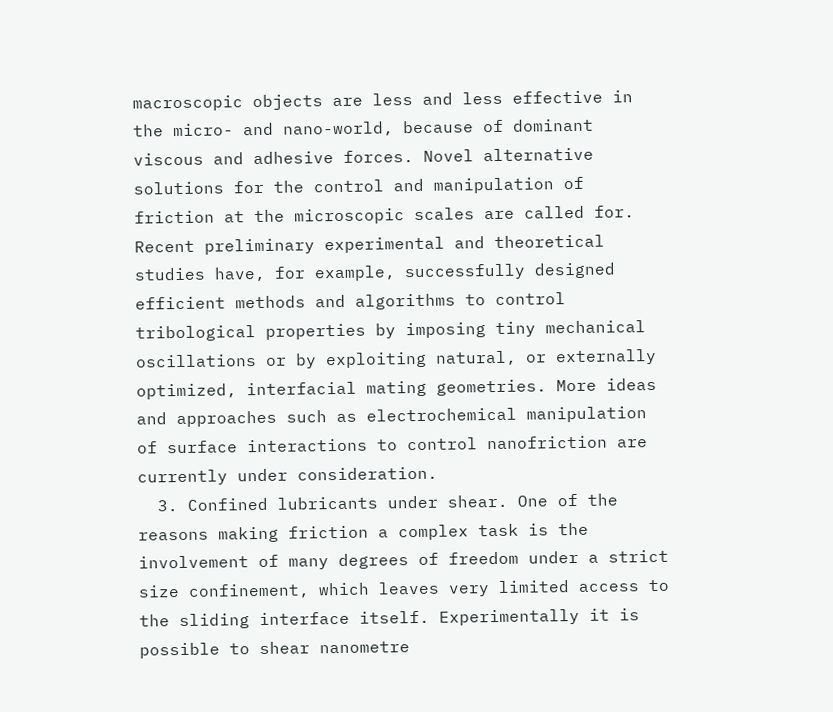macroscopic objects are less and less effective in the micro- and nano-world, because of dominant viscous and adhesive forces. Novel alternative solutions for the control and manipulation of friction at the microscopic scales are called for. Recent preliminary experimental and theoretical studies have, for example, successfully designed efficient methods and algorithms to control tribological properties by imposing tiny mechanical oscillations or by exploiting natural, or externally optimized, interfacial mating geometries. More ideas and approaches such as electrochemical manipulation of surface interactions to control nanofriction are currently under consideration.
  3. Confined lubricants under shear. One of the reasons making friction a complex task is the involvement of many degrees of freedom under a strict size confinement, which leaves very limited access to the sliding interface itself. Experimentally it is possible to shear nanometre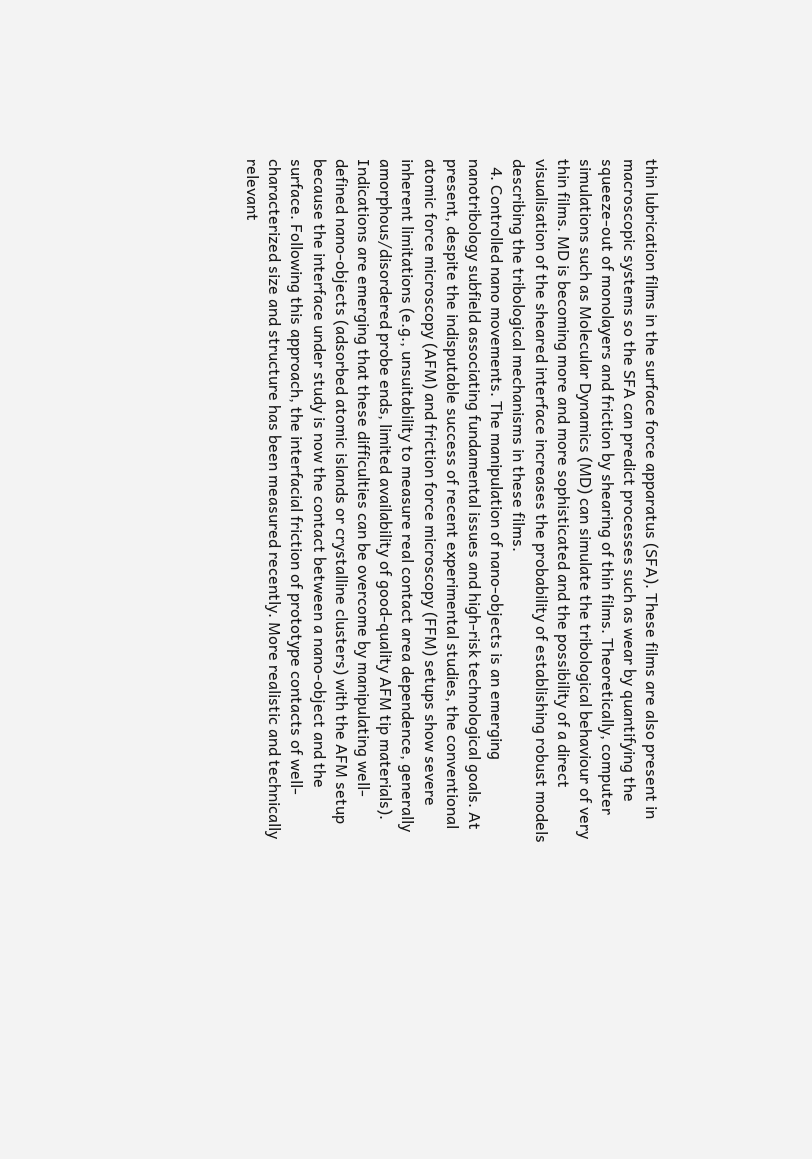thin lubrication films in the surface force apparatus (SFA). These films are also present in macroscopic systems so the SFA can predict processes such as wear by quantifying the squeeze-out of monolayers and friction by shearing of thin films. Theoretically, computer simulations such as Molecular Dynamics (MD) can simulate the tribological behaviour of very thin films. MD is becoming more and more sophisticated and the possibility of a direct visualisation of the sheared interface increases the probability of establishing robust models describing the tribological mechanisms in these films.
  4. Controlled nano movements. The manipulation of nano-objects is an emerging nanotribology subfield associating fundamental issues and high-risk technological goals. At present, despite the indisputable success of recent experimental studies, the conventional atomic force microscopy (AFM) and friction force microscopy (FFM) setups show severe inherent limitations (e.g., unsuitability to measure real contact area dependence, generally amorphous/disordered probe ends, limited availability of good-quality AFM tip materials). Indications are emerging that these difficulties can be overcome by manipulating well-defined nano-objects (adsorbed atomic islands or crystalline clusters) with the AFM setup because the interface under study is now the contact between a nano-object and the surface. Following this approach, the interfacial friction of prototype contacts of well-characterized size and structure has been measured recently. More realistic and technically relevant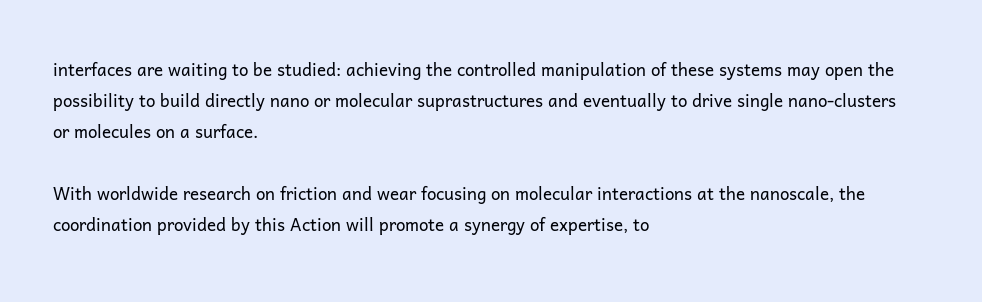interfaces are waiting to be studied: achieving the controlled manipulation of these systems may open the possibility to build directly nano or molecular suprastructures and eventually to drive single nano-clusters or molecules on a surface.

With worldwide research on friction and wear focusing on molecular interactions at the nanoscale, the coordination provided by this Action will promote a synergy of expertise, to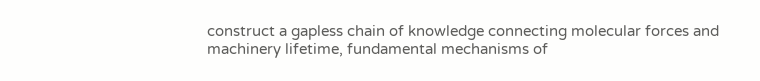construct a gapless chain of knowledge connecting molecular forces and machinery lifetime, fundamental mechanisms of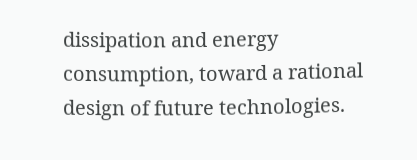dissipation and energy consumption, toward a rational design of future technologies.